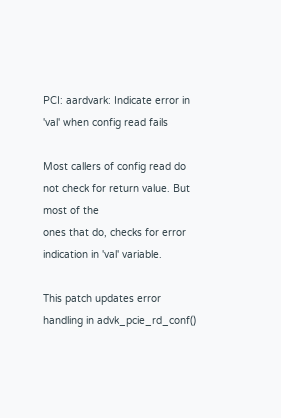PCI: aardvark: Indicate error in 'val' when config read fails

Most callers of config read do not check for return value. But most of the
ones that do, checks for error indication in 'val' variable.

This patch updates error handling in advk_pcie_rd_conf()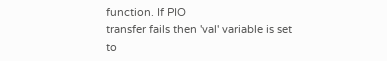function. If PIO
transfer fails then 'val' variable is set to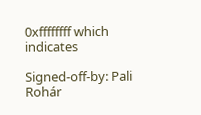0xffffffff which indicates

Signed-off-by: Pali Rohár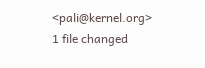<pali@kernel.org>
1 file changed